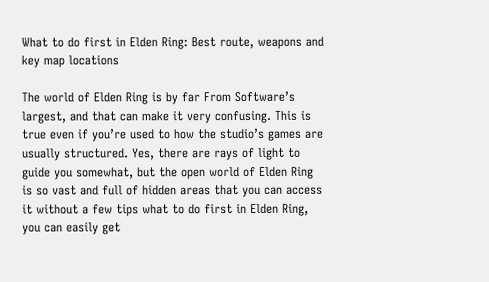What to do first in Elden Ring: Best route, weapons and key map locations

The world of Elden Ring is by far From Software’s largest, and that can make it very confusing. This is true even if you’re used to how the studio’s games are usually structured. Yes, there are rays of light to guide you somewhat, but the open world of Elden Ring is so vast and full of hidden areas that you can access it without a few tips what to do first in Elden Ring, you can easily get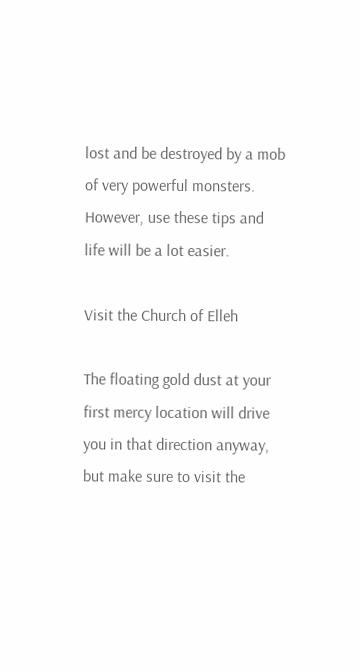lost and be destroyed by a mob of very powerful monsters. However, use these tips and life will be a lot easier.

Visit the Church of Elleh

The floating gold dust at your first mercy location will drive you in that direction anyway, but make sure to visit the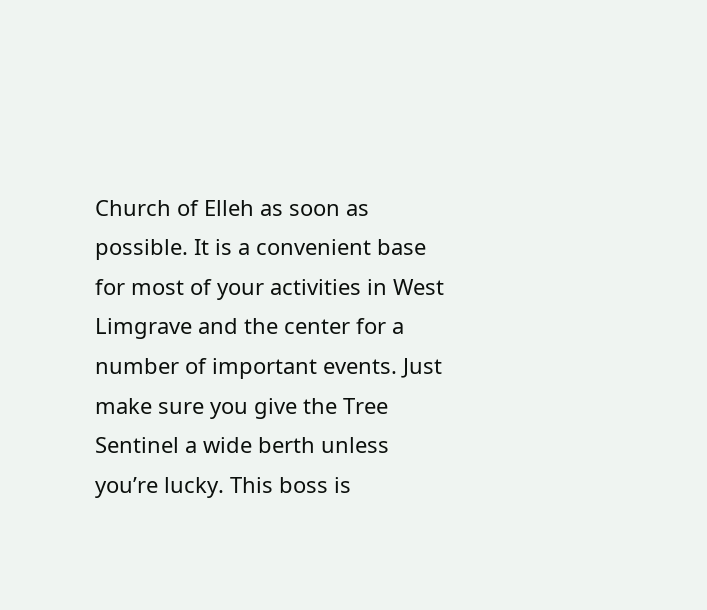Church of Elleh as soon as possible. It is a convenient base for most of your activities in West Limgrave and the center for a number of important events. Just make sure you give the Tree Sentinel a wide berth unless you’re lucky. This boss is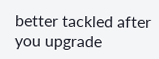better tackled after you upgrade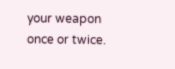your weapon once or twice.